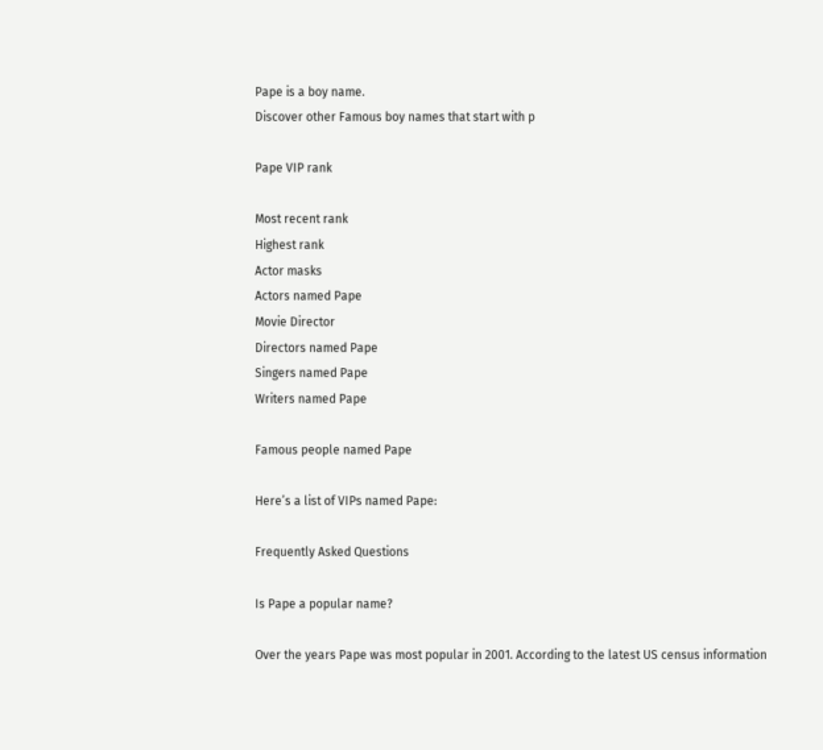Pape is a boy name.
Discover other Famous boy names that start with p

Pape VIP rank

Most recent rank
Highest rank
Actor masks
Actors named Pape
Movie Director
Directors named Pape
Singers named Pape
Writers named Pape

Famous people named Pape

Here’s a list of VIPs named Pape:

Frequently Asked Questions

Is Pape a popular name?

Over the years Pape was most popular in 2001. According to the latest US census information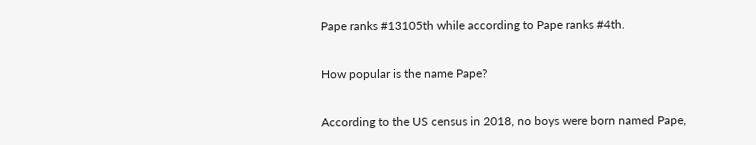Pape ranks #13105th while according to Pape ranks #4th.

How popular is the name Pape?

According to the US census in 2018, no boys were born named Pape,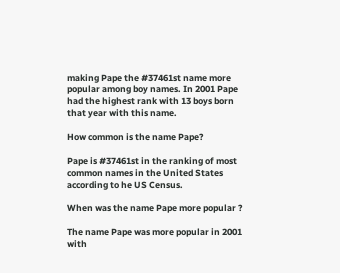making Pape the #37461st name more popular among boy names. In 2001 Pape had the highest rank with 13 boys born that year with this name.

How common is the name Pape?

Pape is #37461st in the ranking of most common names in the United States according to he US Census.

When was the name Pape more popular ?

The name Pape was more popular in 2001 with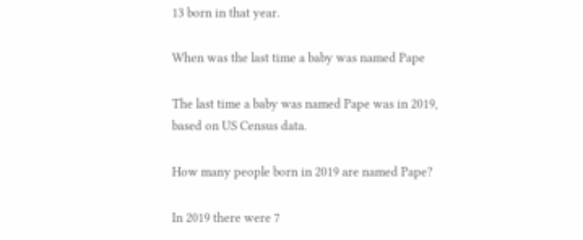13 born in that year.

When was the last time a baby was named Pape

The last time a baby was named Pape was in 2019, based on US Census data.

How many people born in 2019 are named Pape?

In 2019 there were 7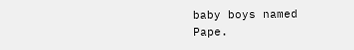baby boys named Pape.